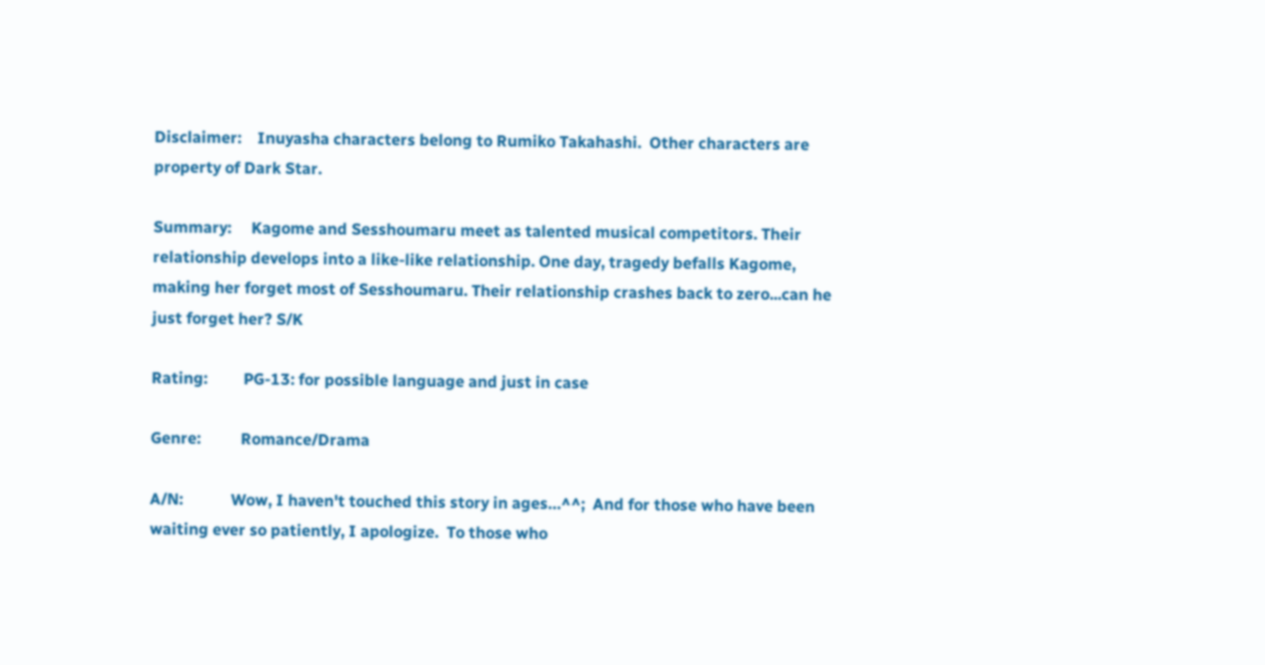Disclaimer:    Inuyasha characters belong to Rumiko Takahashi.  Other characters are property of Dark Star.

Summary:     Kagome and Sesshoumaru meet as talented musical competitors. Their relationship develops into a like-like relationship. One day, tragedy befalls Kagome, making her forget most of Sesshoumaru. Their relationship crashes back to zero...can he just forget her? S/K

Rating:         PG-13: for possible language and just in case

Genre:          Romance/Drama

A/N:            Wow, I haven't touched this story in ages…^^;  And for those who have been waiting ever so patiently, I apologize.  To those who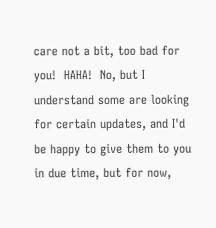care not a bit, too bad for you!  HAHA!  No, but I understand some are looking for certain updates, and I'd be happy to give them to you in due time, but for now,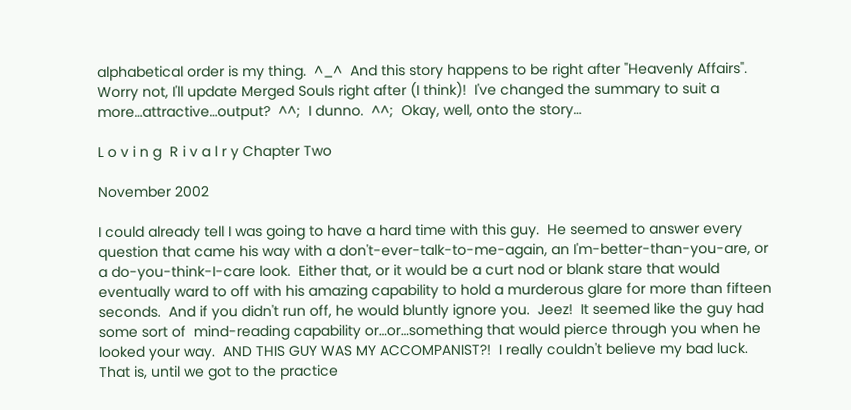alphabetical order is my thing.  ^_^  And this story happens to be right after "Heavenly Affairs".  Worry not, I'll update Merged Souls right after (I think)!  I've changed the summary to suit a more…attractive…output?  ^^;  I dunno.  ^^;  Okay, well, onto the story…

L o v i n g  R i v a l r y Chapter Two

November 2002

I could already tell I was going to have a hard time with this guy.  He seemed to answer every question that came his way with a don't-ever-talk-to-me-again, an I'm-better-than-you-are, or a do-you-think-I-care look.  Either that, or it would be a curt nod or blank stare that would eventually ward to off with his amazing capability to hold a murderous glare for more than fifteen seconds.  And if you didn't run off, he would bluntly ignore you.  Jeez!  It seemed like the guy had some sort of  mind-reading capability or…or…something that would pierce through you when he looked your way.  AND THIS GUY WAS MY ACCOMPANIST?!  I really couldn't believe my bad luck.  That is, until we got to the practice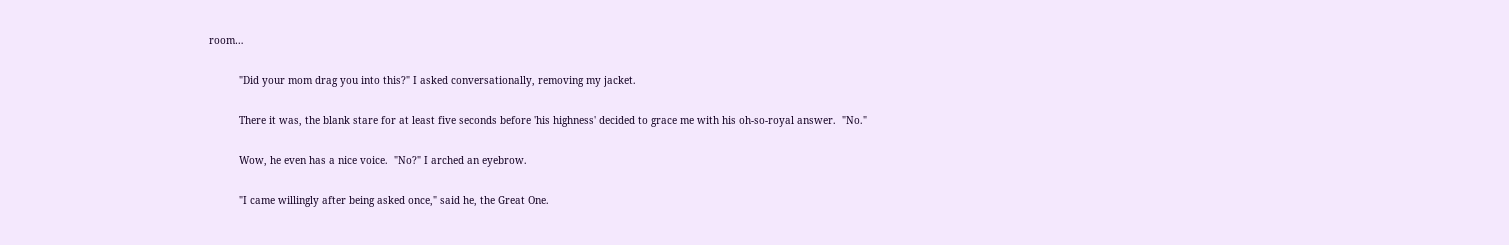room…

          "Did your mom drag you into this?" I asked conversationally, removing my jacket.

          There it was, the blank stare for at least five seconds before 'his highness' decided to grace me with his oh-so-royal answer.  "No."

          Wow, he even has a nice voice.  "No?" I arched an eyebrow.

          "I came willingly after being asked once," said he, the Great One.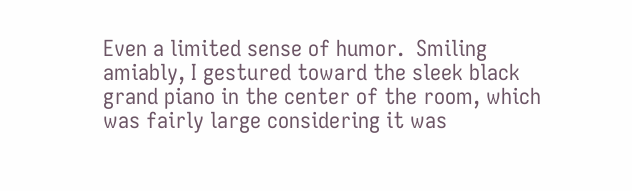Even a limited sense of humor.  Smiling amiably, I gestured toward the sleek black grand piano in the center of the room, which was fairly large considering it was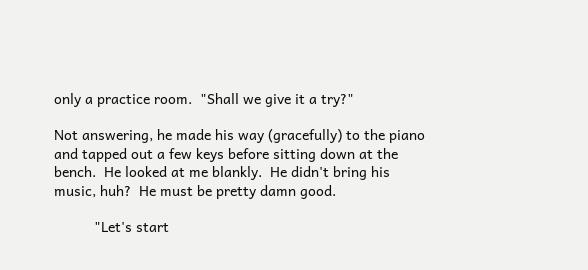only a practice room.  "Shall we give it a try?"

Not answering, he made his way (gracefully) to the piano and tapped out a few keys before sitting down at the bench.  He looked at me blankly.  He didn't bring his music, huh?  He must be pretty damn good.

          "Let's start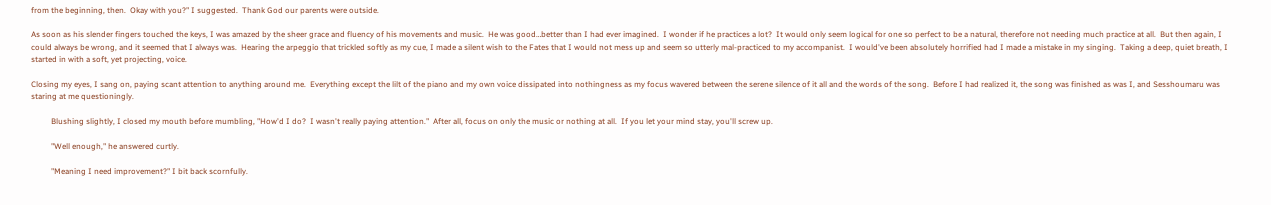from the beginning, then.  Okay with you?" I suggested.  Thank God our parents were outside.

As soon as his slender fingers touched the keys, I was amazed by the sheer grace and fluency of his movements and music.  He was good…better than I had ever imagined.  I wonder if he practices a lot?  It would only seem logical for one so perfect to be a natural, therefore not needing much practice at all.  But then again, I could always be wrong, and it seemed that I always was.  Hearing the arpeggio that trickled softly as my cue, I made a silent wish to the Fates that I would not mess up and seem so utterly mal-practiced to my accompanist.  I would've been absolutely horrified had I made a mistake in my singing.  Taking a deep, quiet breath, I started in with a soft, yet projecting, voice.

Closing my eyes, I sang on, paying scant attention to anything around me.  Everything except the lilt of the piano and my own voice dissipated into nothingness as my focus wavered between the serene silence of it all and the words of the song.  Before I had realized it, the song was finished as was I, and Sesshoumaru was staring at me questioningly.

          Blushing slightly, I closed my mouth before mumbling, "How'd I do?  I wasn't really paying attention."  After all, focus on only the music or nothing at all.  If you let your mind stay, you'll screw up.

          "Well enough," he answered curtly.

          "Meaning I need improvement?" I bit back scornfully.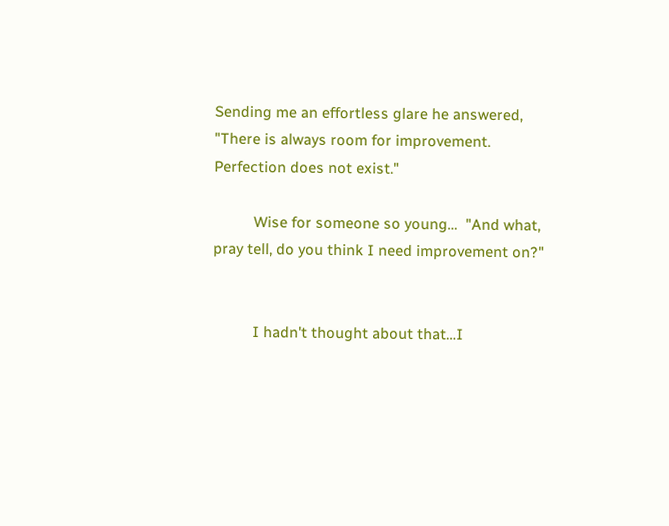Sending me an effortless glare he answered, "There is always room for improvement.  Perfection does not exist."

          Wise for someone so young…  "And what, pray tell, do you think I need improvement on?"


          I hadn't thought about that…I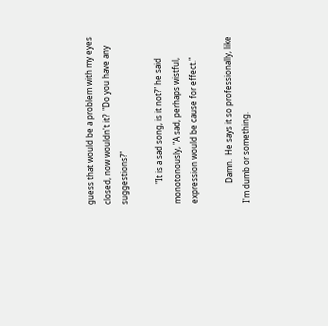guess that would be a problem with my eyes closed, now wouldn't it?  "Do you have any suggestions?"

          "It is a sad song, is it not?" he said monotonously, "A sad, perhaps wistful, expression would be cause for effect."

          Damn.  He says it so professionally, like I'm dumb or something.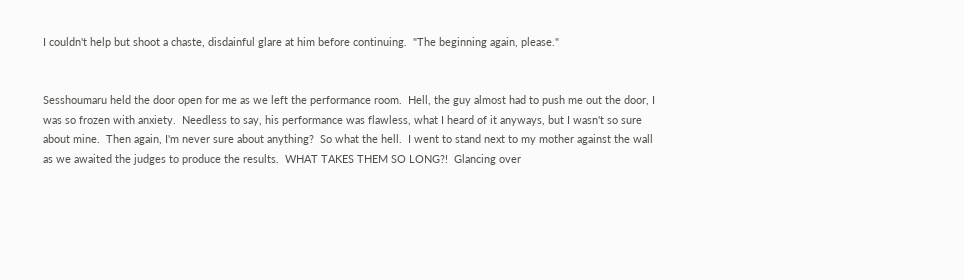I couldn't help but shoot a chaste, disdainful glare at him before continuing.  "The beginning again, please."


Sesshoumaru held the door open for me as we left the performance room.  Hell, the guy almost had to push me out the door, I was so frozen with anxiety.  Needless to say, his performance was flawless, what I heard of it anyways, but I wasn't so sure about mine.  Then again, I'm never sure about anything?  So what the hell.  I went to stand next to my mother against the wall as we awaited the judges to produce the results.  WHAT TAKES THEM SO LONG?!  Glancing over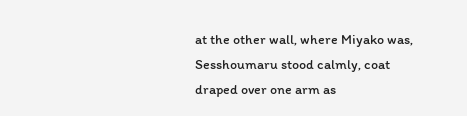at the other wall, where Miyako was, Sesshoumaru stood calmly, coat draped over one arm as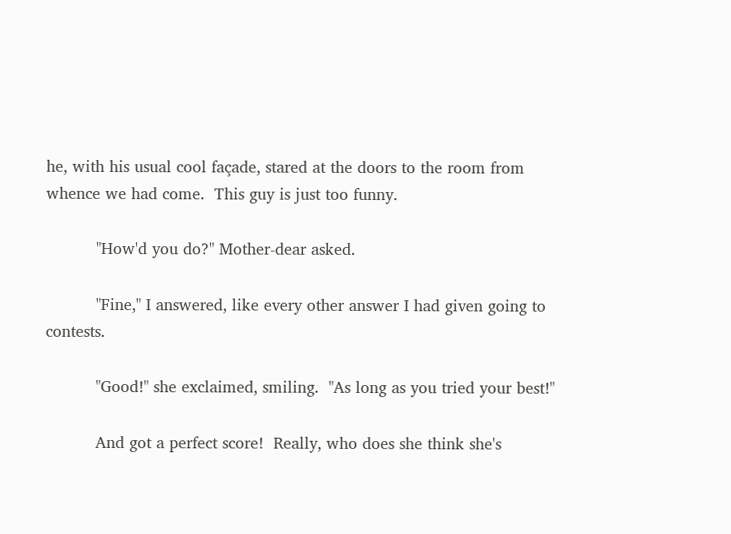he, with his usual cool façade, stared at the doors to the room from whence we had come.  This guy is just too funny.

          "How'd you do?" Mother-dear asked.

          "Fine," I answered, like every other answer I had given going to contests.

          "Good!" she exclaimed, smiling.  "As long as you tried your best!"

          And got a perfect score!  Really, who does she think she's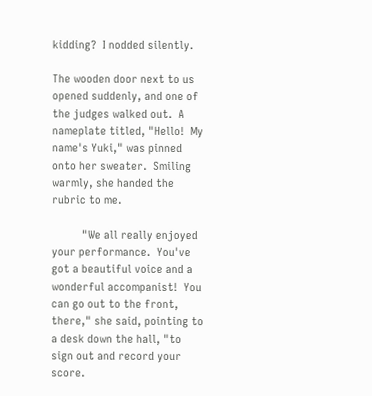kidding?  I nodded silently.

The wooden door next to us opened suddenly, and one of the judges walked out.  A nameplate titled, "Hello!  My name's Yuki," was pinned onto her sweater.  Smiling warmly, she handed the rubric to me.

          "We all really enjoyed your performance.  You've got a beautiful voice and a wonderful accompanist!  You can go out to the front, there," she said, pointing to a desk down the hall, "to sign out and record your score.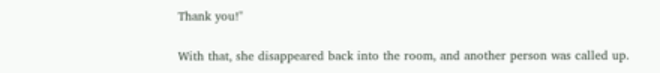Thank you!"

With that, she disappeared back into the room, and another person was called up.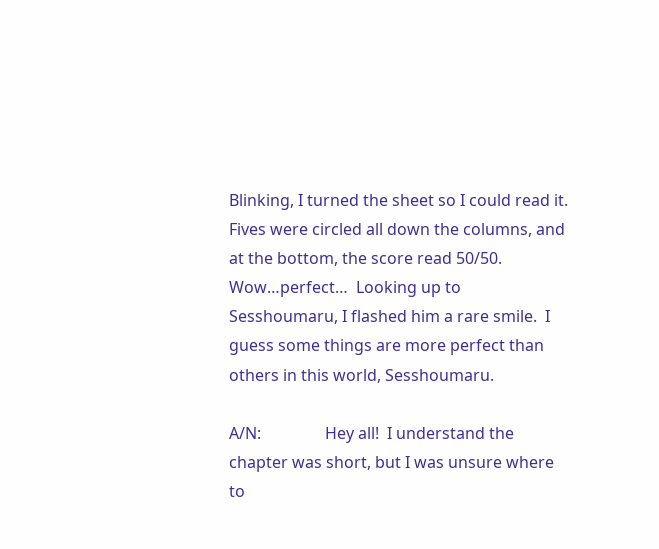Blinking, I turned the sheet so I could read it.  Fives were circled all down the columns, and at the bottom, the score read 50/50.  Wow…perfect…  Looking up to Sesshoumaru, I flashed him a rare smile.  I guess some things are more perfect than others in this world, Sesshoumaru.

A/N:                Hey all!  I understand the chapter was short, but I was unsure where to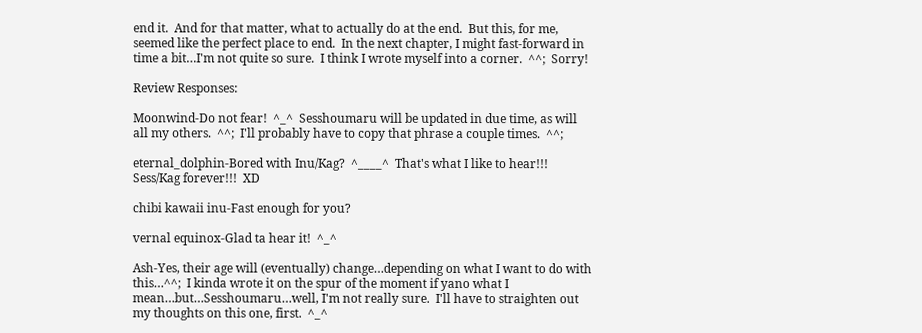end it.  And for that matter, what to actually do at the end.  But this, for me, seemed like the perfect place to end.  In the next chapter, I might fast-forward in time a bit…I'm not quite so sure.  I think I wrote myself into a corner.  ^^;  Sorry!

Review Responses:

Moonwind-Do not fear!  ^_^  Sesshoumaru will be updated in due time, as will all my others.  ^^;  I'll probably have to copy that phrase a couple times.  ^^;

eternal_dolphin-Bored with Inu/Kag?  ^____^  That's what I like to hear!!!  Sess/Kag forever!!!  XD

chibi kawaii inu-Fast enough for you?

vernal equinox-Glad ta hear it!  ^_^

Ash-Yes, their age will (eventually) change…depending on what I want to do with this…^^;  I kinda wrote it on the spur of the moment if yano what I mean…but…Sesshoumaru…well, I'm not really sure.  I'll have to straighten out my thoughts on this one, first.  ^_^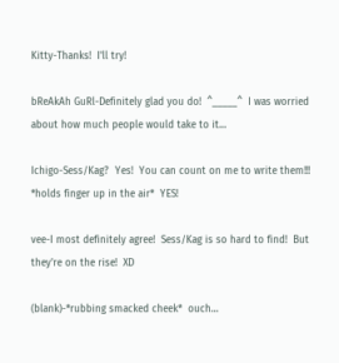Kitty-Thanks!  I'll try!

bReAkAh GuRl-Definitely glad you do!  ^_____^  I was worried about how much people would take to it…

Ichigo-Sess/Kag?  Yes!  You can count on me to write them!!!  *holds finger up in the air*  YES!

vee-I most definitely agree!  Sess/Kag is so hard to find!  But they're on the rise!  XD

(blank)-*rubbing smacked cheek*  ouch…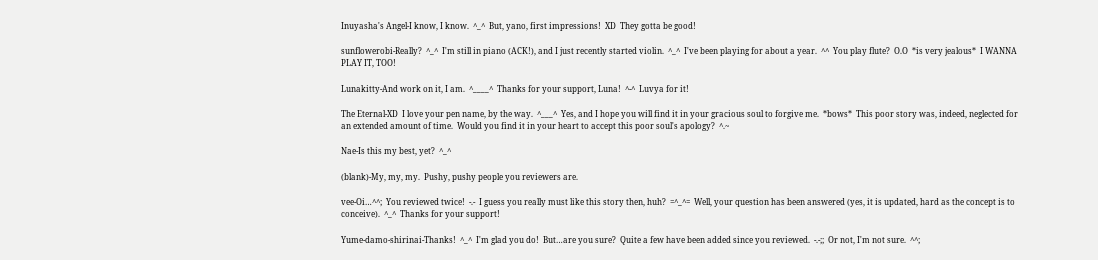Inuyasha's Angel-I know, I know.  ^_^  But, yano, first impressions!  XD  They gotta be good!

sunflowerobi-Really?  ^_^  I'm still in piano (ACK!), and I just recently started violin.  ^_^  I've been playing for about a year.  ^^  You play flute?  O.O  *is very jealous*  I WANNA PLAY IT, TOO!

Lunakitty-And work on it, I am.  ^____^  Thanks for your support, Luna!  ^-^  Luvya for it!

The Eternal-XD  I love your pen name, by the way.  ^___^  Yes, and I hope you will find it in your gracious soul to forgive me.  *bows*  This poor story was, indeed, neglected for an extended amount of time.  Would you find it in your heart to accept this poor soul's apology?  ^.~

Nae-Is this my best, yet?  ^_^

(blank)-My, my, my.  Pushy, pushy people you reviewers are.

vee-Oi…^^;  You reviewed twice!  -.-  I guess you really must like this story then, huh?  =^_^=  Well, your question has been answered (yes, it is updated, hard as the concept is to conceive).  ^_^  Thanks for your support!

Yume-damo-shirinai-Thanks!  ^_^  I'm glad you do!  But…are you sure?  Quite a few have been added since you reviewed.  -.-;;  Or not, I'm not sure.  ^^;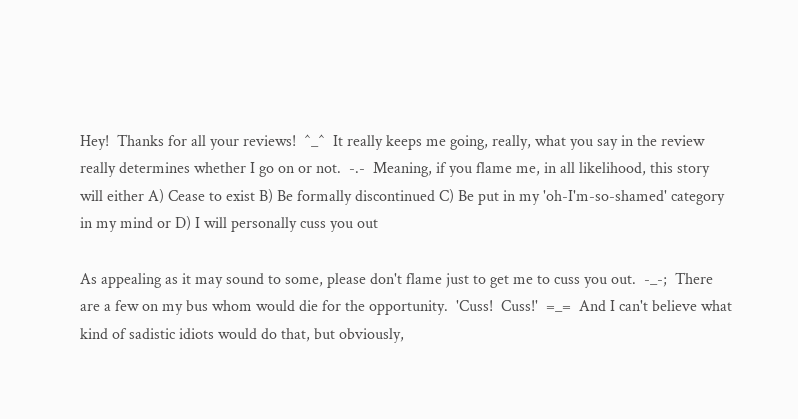Hey!  Thanks for all your reviews!  ^_^  It really keeps me going, really, what you say in the review really determines whether I go on or not.  -.-  Meaning, if you flame me, in all likelihood, this story will either A) Cease to exist B) Be formally discontinued C) Be put in my 'oh-I'm-so-shamed' category in my mind or D) I will personally cuss you out

As appealing as it may sound to some, please don't flame just to get me to cuss you out.  -_-;  There are a few on my bus whom would die for the opportunity.  'Cuss!  Cuss!'  =_=  And I can't believe what kind of sadistic idiots would do that, but obviously,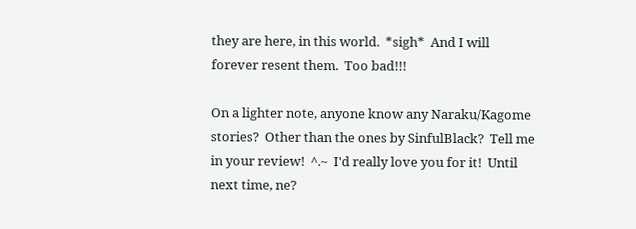they are here, in this world.  *sigh*  And I will forever resent them.  Too bad!!!

On a lighter note, anyone know any Naraku/Kagome stories?  Other than the ones by SinfulBlack?  Tell me in your review!  ^.~  I'd really love you for it!  Until next time, ne?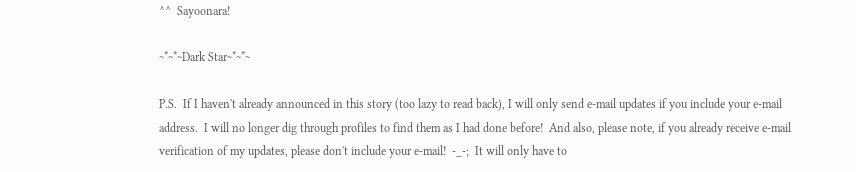^^  Sayoonara!

~*~*~Dark Star~*~*~

P.S.  If I haven't already announced in this story (too lazy to read back), I will only send e-mail updates if you include your e-mail address.  I will no longer dig through profiles to find them as I had done before!  And also, please note, if you already receive e-mail verification of my updates, please don't include your e-mail!  -_-;  It will only have to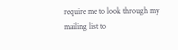require me to look through my mailing list to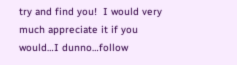try and find you!  I would very much appreciate it if you would…I dunno…follow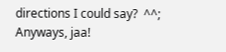directions I could say?  ^^;  Anyways, jaa!